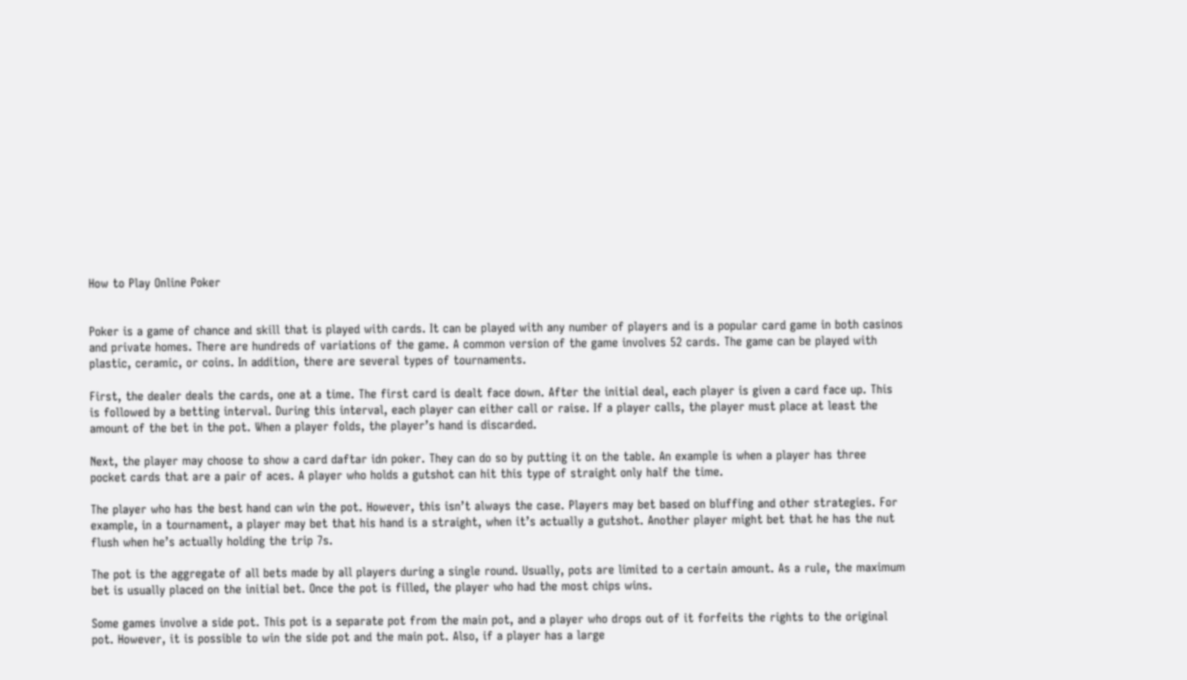How to Play Online Poker


Poker is a game of chance and skill that is played with cards. It can be played with any number of players and is a popular card game in both casinos and private homes. There are hundreds of variations of the game. A common version of the game involves 52 cards. The game can be played with plastic, ceramic, or coins. In addition, there are several types of tournaments.

First, the dealer deals the cards, one at a time. The first card is dealt face down. After the initial deal, each player is given a card face up. This is followed by a betting interval. During this interval, each player can either call or raise. If a player calls, the player must place at least the amount of the bet in the pot. When a player folds, the player’s hand is discarded.

Next, the player may choose to show a card daftar idn poker. They can do so by putting it on the table. An example is when a player has three pocket cards that are a pair of aces. A player who holds a gutshot can hit this type of straight only half the time.

The player who has the best hand can win the pot. However, this isn’t always the case. Players may bet based on bluffing and other strategies. For example, in a tournament, a player may bet that his hand is a straight, when it’s actually a gutshot. Another player might bet that he has the nut flush when he’s actually holding the trip 7s.

The pot is the aggregate of all bets made by all players during a single round. Usually, pots are limited to a certain amount. As a rule, the maximum bet is usually placed on the initial bet. Once the pot is filled, the player who had the most chips wins.

Some games involve a side pot. This pot is a separate pot from the main pot, and a player who drops out of it forfeits the rights to the original pot. However, it is possible to win the side pot and the main pot. Also, if a player has a large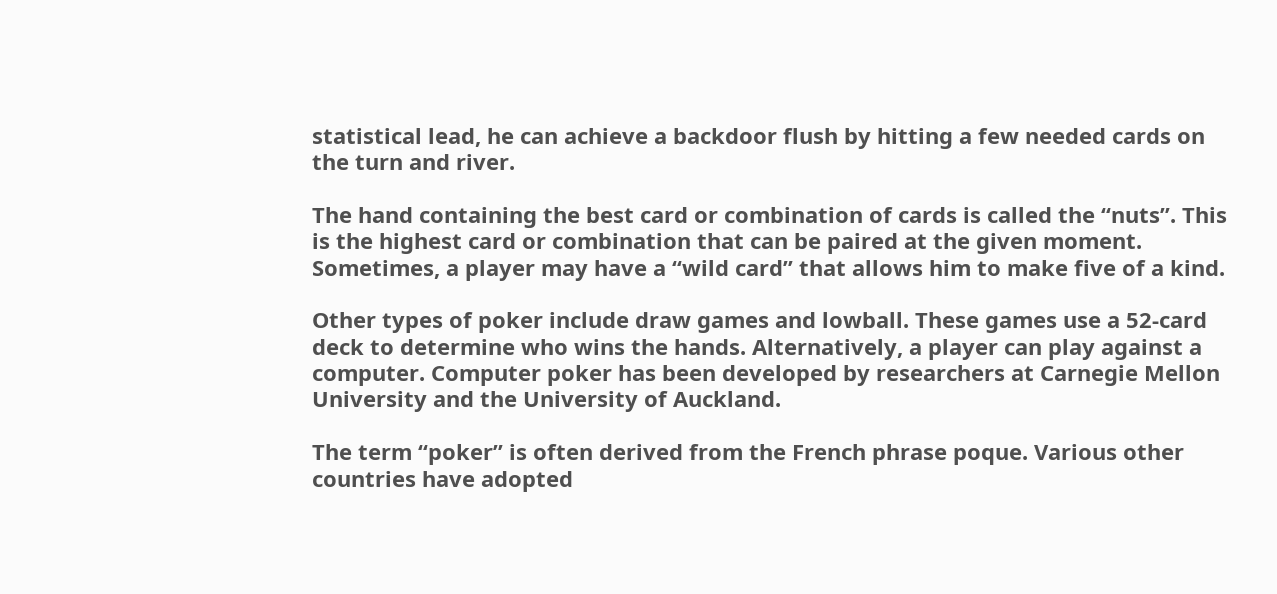statistical lead, he can achieve a backdoor flush by hitting a few needed cards on the turn and river.

The hand containing the best card or combination of cards is called the “nuts”. This is the highest card or combination that can be paired at the given moment. Sometimes, a player may have a “wild card” that allows him to make five of a kind.

Other types of poker include draw games and lowball. These games use a 52-card deck to determine who wins the hands. Alternatively, a player can play against a computer. Computer poker has been developed by researchers at Carnegie Mellon University and the University of Auckland.

The term “poker” is often derived from the French phrase poque. Various other countries have adopted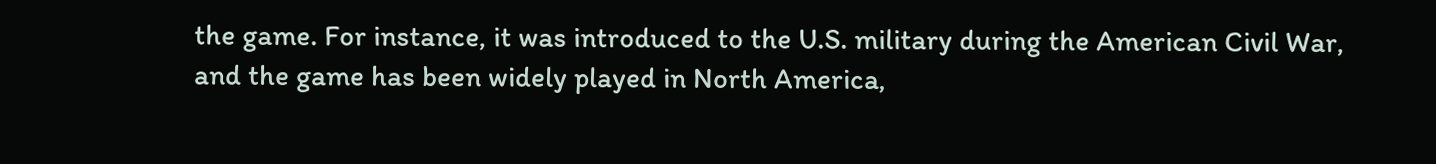the game. For instance, it was introduced to the U.S. military during the American Civil War, and the game has been widely played in North America,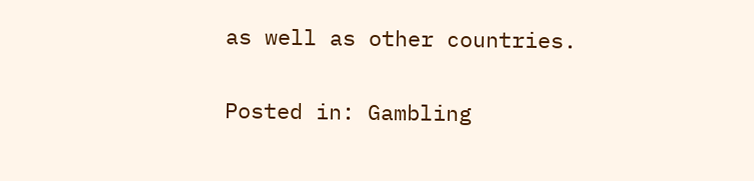as well as other countries.

Posted in: Gambling